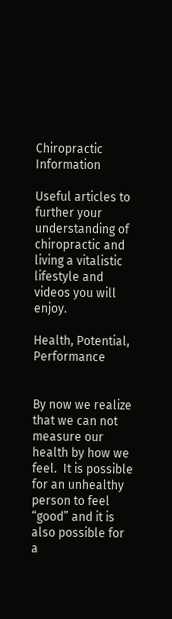Chiropractic Information

Useful articles to further your understanding of chiropractic and living a vitalistic lifestyle and videos you will enjoy.

Health, Potential, Performance


By now we realize that we can not measure our health by how we feel.  It is possible for an unhealthy person to feel “good” and it is also possible for a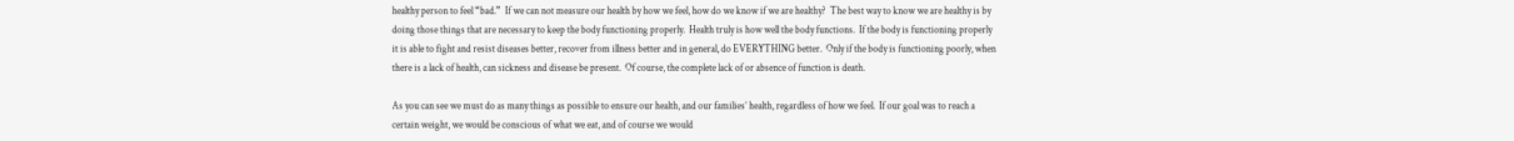healthy person to feel “bad.”  If we can not measure our health by how we feel, how do we know if we are healthy?  The best way to know we are healthy is by doing those things that are necessary to keep the body functioning properly.  Health truly is how well the body functions.  If the body is functioning properly it is able to fight and resist diseases better, recover from illness better and in general, do EVERYTHING better.  Only if the body is functioning poorly, when there is a lack of health, can sickness and disease be present.  Of course, the complete lack of or absence of function is death.

As you can see we must do as many things as possible to ensure our health, and our families’ health, regardless of how we feel.  If our goal was to reach a certain weight, we would be conscious of what we eat, and of course we would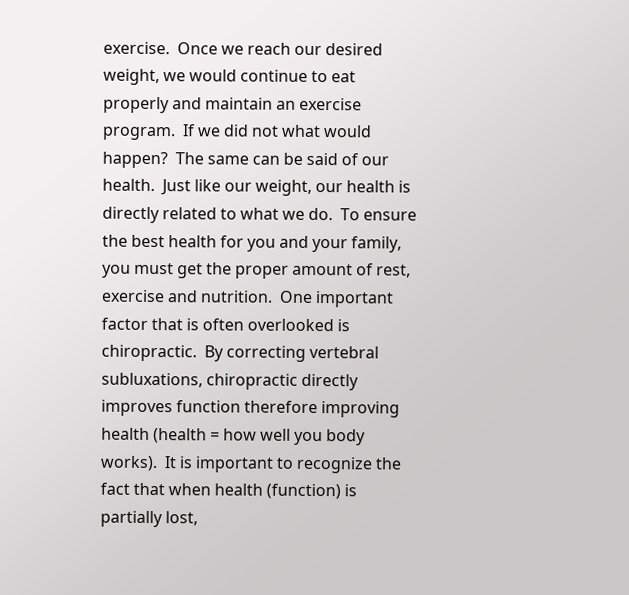exercise.  Once we reach our desired weight, we would continue to eat properly and maintain an exercise program.  If we did not what would happen?  The same can be said of our health.  Just like our weight, our health is directly related to what we do.  To ensure the best health for you and your family, you must get the proper amount of rest, exercise and nutrition.  One important factor that is often overlooked is chiropractic.  By correcting vertebral subluxations, chiropractic directly improves function therefore improving health (health = how well you body works).  It is important to recognize the fact that when health (function) is partially lost,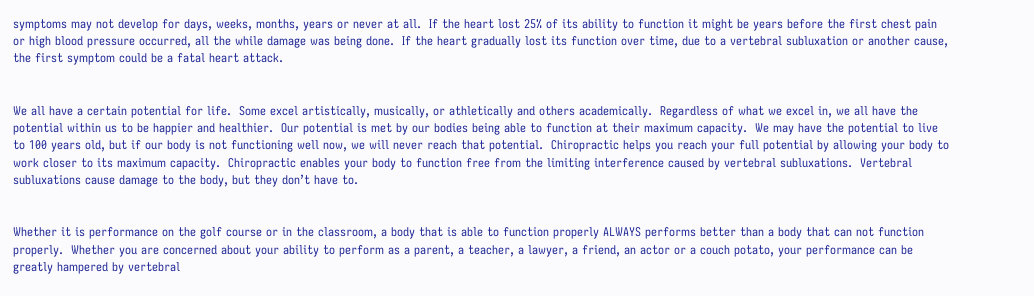symptoms may not develop for days, weeks, months, years or never at all.  If the heart lost 25% of its ability to function it might be years before the first chest pain or high blood pressure occurred, all the while damage was being done.  If the heart gradually lost its function over time, due to a vertebral subluxation or another cause, the first symptom could be a fatal heart attack.


We all have a certain potential for life.  Some excel artistically, musically, or athletically and others academically.  Regardless of what we excel in, we all have the potential within us to be happier and healthier.  Our potential is met by our bodies being able to function at their maximum capacity.  We may have the potential to live to 100 years old, but if our body is not functioning well now, we will never reach that potential.  Chiropractic helps you reach your full potential by allowing your body to work closer to its maximum capacity.  Chiropractic enables your body to function free from the limiting interference caused by vertebral subluxations.  Vertebral subluxations cause damage to the body, but they don’t have to.


Whether it is performance on the golf course or in the classroom, a body that is able to function properly ALWAYS performs better than a body that can not function properly.  Whether you are concerned about your ability to perform as a parent, a teacher, a lawyer, a friend, an actor or a couch potato, your performance can be greatly hampered by vertebral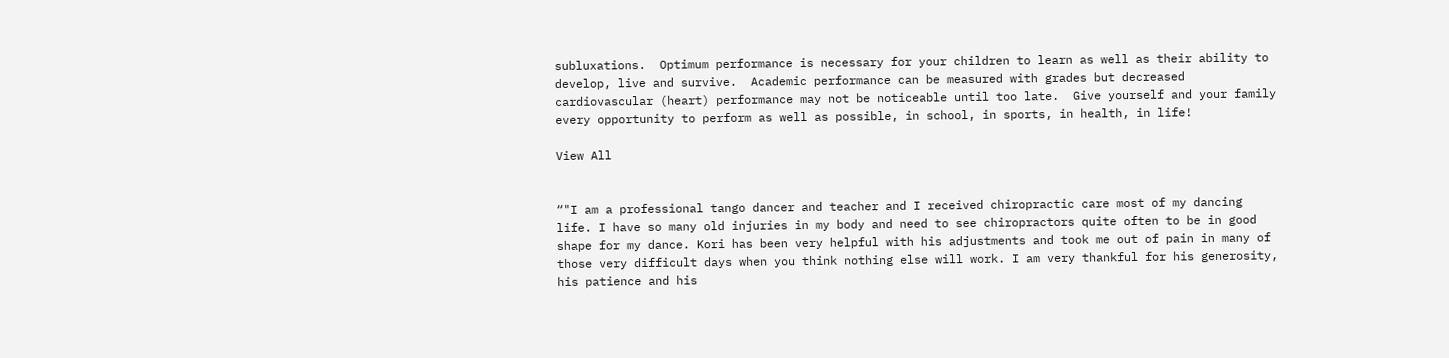subluxations.  Optimum performance is necessary for your children to learn as well as their ability to develop, live and survive.  Academic performance can be measured with grades but decreased cardiovascular (heart) performance may not be noticeable until too late.  Give yourself and your family every opportunity to perform as well as possible, in school, in sports, in health, in life!

View All


“"I am a professional tango dancer and teacher and I received chiropractic care most of my dancing life. I have so many old injuries in my body and need to see chiropractors quite often to be in good shape for my dance. Kori has been very helpful with his adjustments and took me out of pain in many of those very difficult days when you think nothing else will work. I am very thankful for his generosity, his patience and his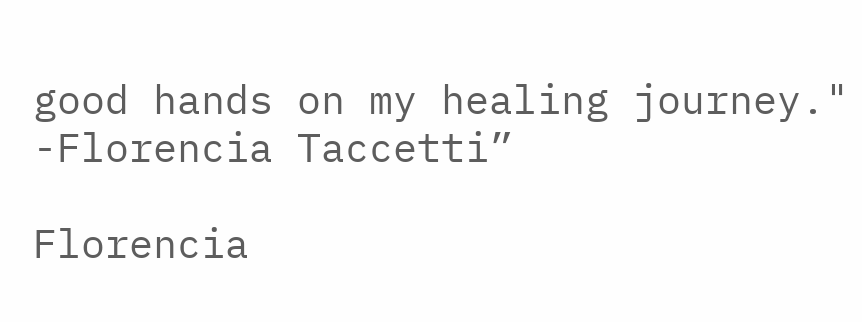good hands on my healing journey." -Florencia Taccetti”

Florencia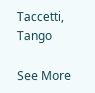Taccetti, Tango

See More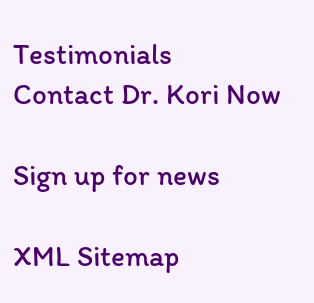Testimonials
Contact Dr. Kori Now

Sign up for news

XML Sitemap